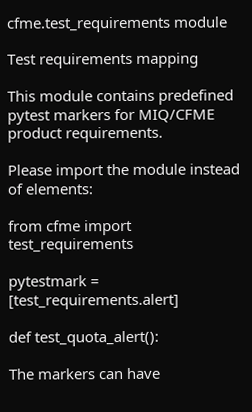cfme.test_requirements module

Test requirements mapping

This module contains predefined pytest markers for MIQ/CFME product requirements.

Please import the module instead of elements:

from cfme import test_requirements

pytestmark = [test_requirements.alert]

def test_quota_alert():

The markers can have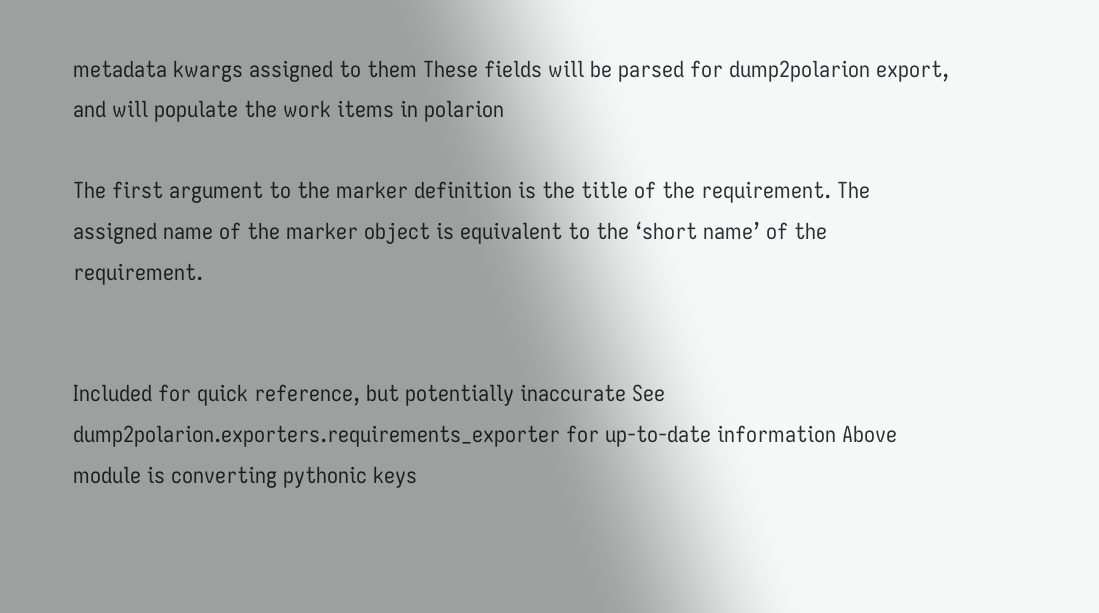metadata kwargs assigned to them These fields will be parsed for dump2polarion export, and will populate the work items in polarion

The first argument to the marker definition is the title of the requirement. The assigned name of the marker object is equivalent to the ‘short name’ of the requirement.


Included for quick reference, but potentially inaccurate See dump2polarion.exporters.requirements_exporter for up-to-date information Above module is converting pythonic keys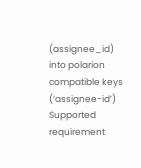(assignee_id) into polarion compatible keys (‘assignee-id’) Supported requirement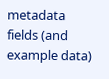metadata fields (and example data)